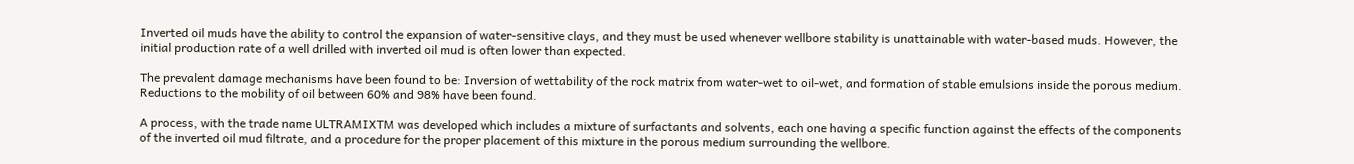Inverted oil muds have the ability to control the expansion of water-sensitive clays, and they must be used whenever wellbore stability is unattainable with water-based muds. However, the initial production rate of a well drilled with inverted oil mud is often lower than expected.

The prevalent damage mechanisms have been found to be: Inversion of wettability of the rock matrix from water-wet to oil-wet, and formation of stable emulsions inside the porous medium. Reductions to the mobility of oil between 60% and 98% have been found.

A process, with the trade name ULTRAMIXTM was developed which includes a mixture of surfactants and solvents, each one having a specific function against the effects of the components of the inverted oil mud filtrate, and a procedure for the proper placement of this mixture in the porous medium surrounding the wellbore.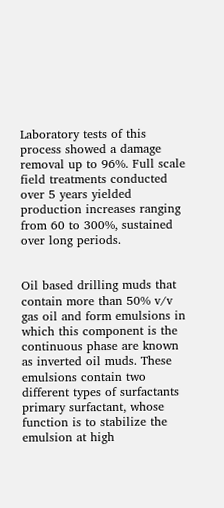Laboratory tests of this process showed a damage removal up to 96%. Full scale field treatments conducted over 5 years yielded production increases ranging from 60 to 300%, sustained over long periods.


Oil based drilling muds that contain more than 50% v/v gas oil and form emulsions in which this component is the continuous phase are known as inverted oil muds. These emulsions contain two different types of surfactants primary surfactant, whose function is to stabilize the emulsion at high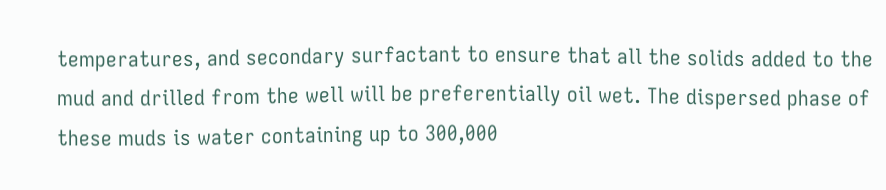temperatures, and secondary surfactant to ensure that all the solids added to the mud and drilled from the well will be preferentially oil wet. The dispersed phase of these muds is water containing up to 300,000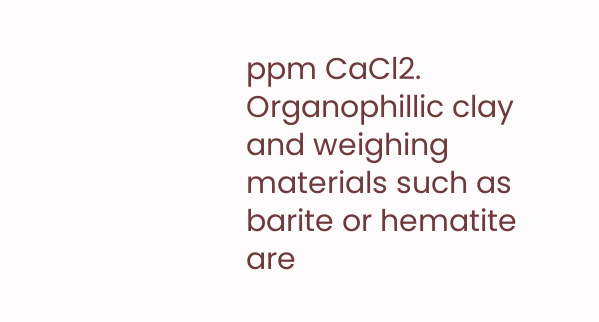ppm CaCl2. Organophillic clay and weighing materials such as barite or hematite are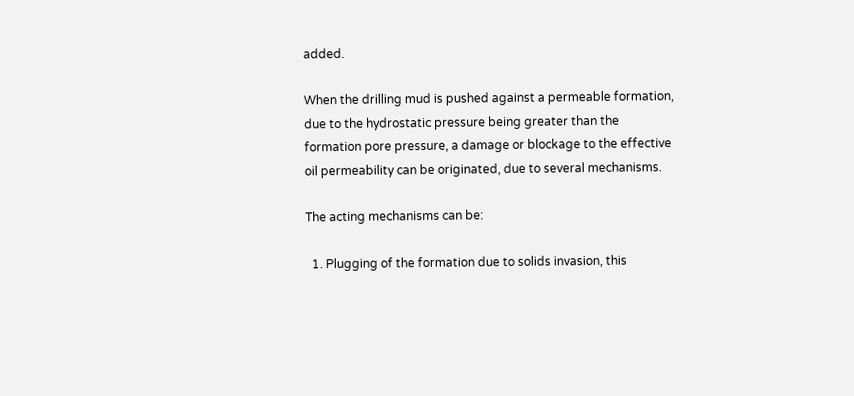added.

When the drilling mud is pushed against a permeable formation, due to the hydrostatic pressure being greater than the formation pore pressure, a damage or blockage to the effective oil permeability can be originated, due to several mechanisms.

The acting mechanisms can be:

  1. Plugging of the formation due to solids invasion, this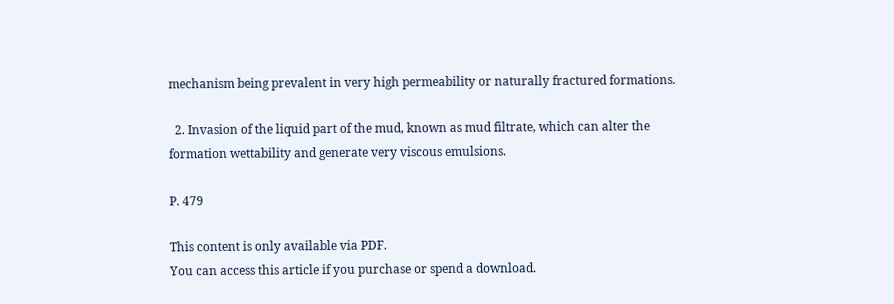mechanism being prevalent in very high permeability or naturally fractured formations.

  2. Invasion of the liquid part of the mud, known as mud filtrate, which can alter the formation wettability and generate very viscous emulsions.

P. 479

This content is only available via PDF.
You can access this article if you purchase or spend a download.